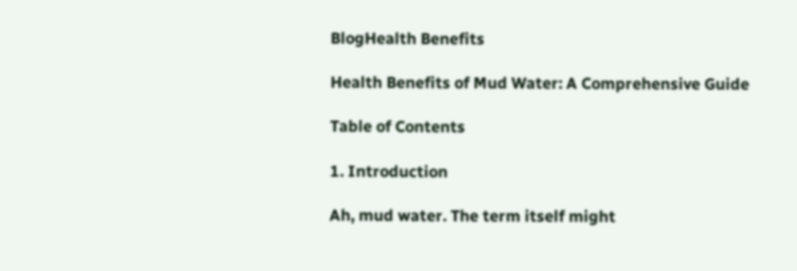BlogHealth Benefits

Health Benefits of Mud Water: A Comprehensive Guide

Table of Contents

1. Introduction

Ah, mud water. The term itself might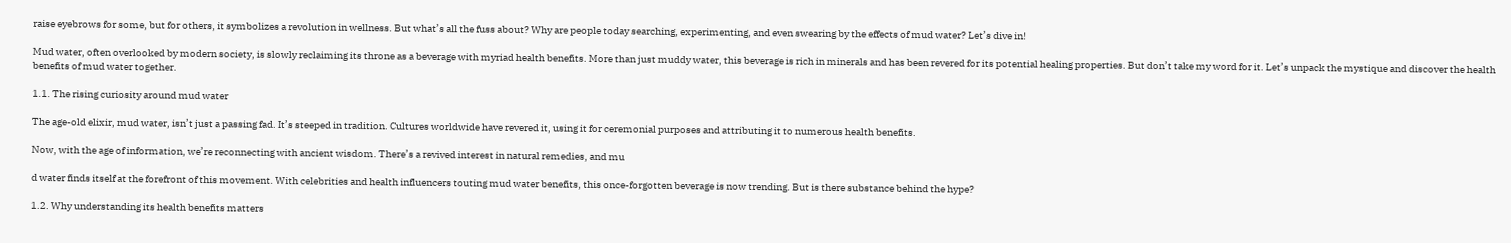raise eyebrows for some, but for others, it symbolizes a revolution in wellness. But what’s all the fuss about? Why are people today searching, experimenting, and even swearing by the effects of mud water? Let’s dive in!

Mud water, often overlooked by modern society, is slowly reclaiming its throne as a beverage with myriad health benefits. More than just muddy water, this beverage is rich in minerals and has been revered for its potential healing properties. But don’t take my word for it. Let’s unpack the mystique and discover the health benefits of mud water together.

1.1. The rising curiosity around mud water

The age-old elixir, mud water, isn’t just a passing fad. It’s steeped in tradition. Cultures worldwide have revered it, using it for ceremonial purposes and attributing it to numerous health benefits.

Now, with the age of information, we’re reconnecting with ancient wisdom. There’s a revived interest in natural remedies, and mu

d water finds itself at the forefront of this movement. With celebrities and health influencers touting mud water benefits, this once-forgotten beverage is now trending. But is there substance behind the hype?

1.2. Why understanding its health benefits matters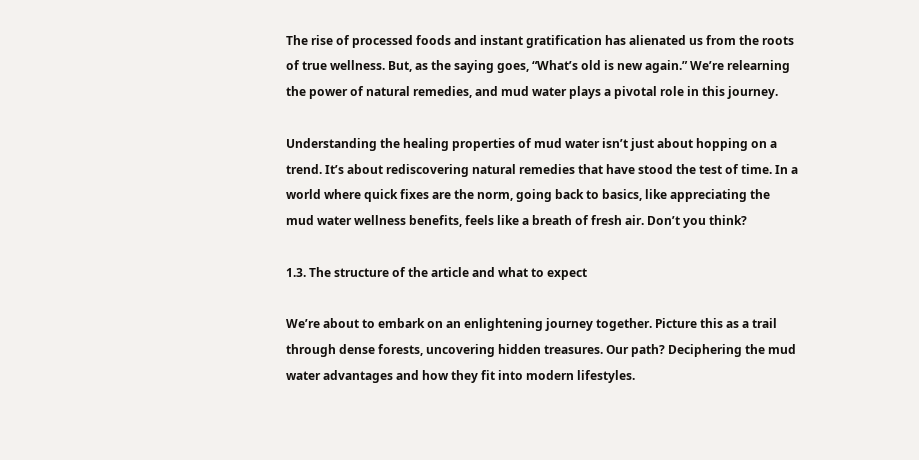The rise of processed foods and instant gratification has alienated us from the roots of true wellness. But, as the saying goes, “What’s old is new again.” We’re relearning the power of natural remedies, and mud water plays a pivotal role in this journey.

Understanding the healing properties of mud water isn’t just about hopping on a trend. It’s about rediscovering natural remedies that have stood the test of time. In a world where quick fixes are the norm, going back to basics, like appreciating the mud water wellness benefits, feels like a breath of fresh air. Don’t you think?

1.3. The structure of the article and what to expect

We’re about to embark on an enlightening journey together. Picture this as a trail through dense forests, uncovering hidden treasures. Our path? Deciphering the mud water advantages and how they fit into modern lifestyles.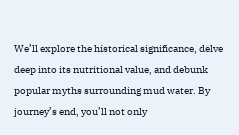We’ll explore the historical significance, delve deep into its nutritional value, and debunk popular myths surrounding mud water. By journey’s end, you’ll not only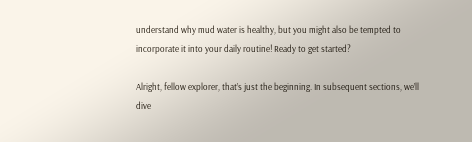understand why mud water is healthy, but you might also be tempted to incorporate it into your daily routine! Ready to get started?

Alright, fellow explorer, that’s just the beginning. In subsequent sections, we’ll dive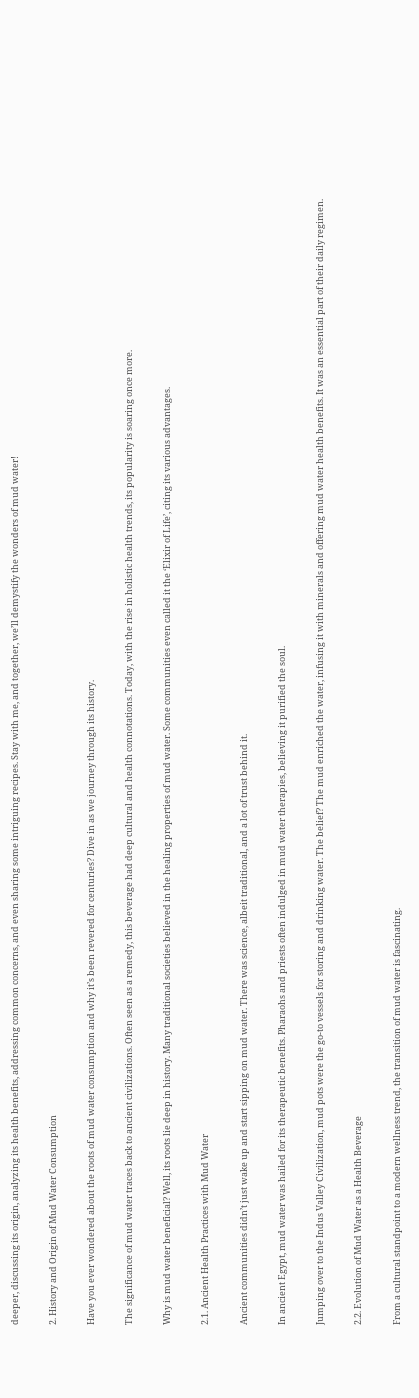deeper, discussing its origin, analyzing its health benefits, addressing common concerns, and even sharing some intriguing recipes. Stay with me, and together, we’ll demystify the wonders of mud water!

2. History and Origin of Mud Water Consumption

Have you ever wondered about the roots of mud water consumption and why it’s been revered for centuries? Dive in as we journey through its history.

The significance of mud water traces back to ancient civilizations. Often seen as a remedy, this beverage had deep cultural and health connotations. Today, with the rise in holistic health trends, its popularity is soaring once more.

Why is mud water beneficial? Well, its roots lie deep in history. Many traditional societies believed in the healing properties of mud water. Some communities even called it the ‘Elixir of Life’, citing its various advantages.

2.1. Ancient Health Practices with Mud Water

Ancient communities didn’t just wake up and start sipping on mud water. There was science, albeit traditional, and a lot of trust behind it.

In ancient Egypt, mud water was hailed for its therapeutic benefits. Pharaohs and priests often indulged in mud water therapies, believing it purified the soul.

Jumping over to the Indus Valley Civilization, mud pots were the go-to vessels for storing and drinking water. The belief? The mud enriched the water, infusing it with minerals and offering mud water health benefits. It was an essential part of their daily regimen.

2.2. Evolution of Mud Water as a Health Beverage

From a cultural standpoint to a modern wellness trend, the transition of mud water is fascinating.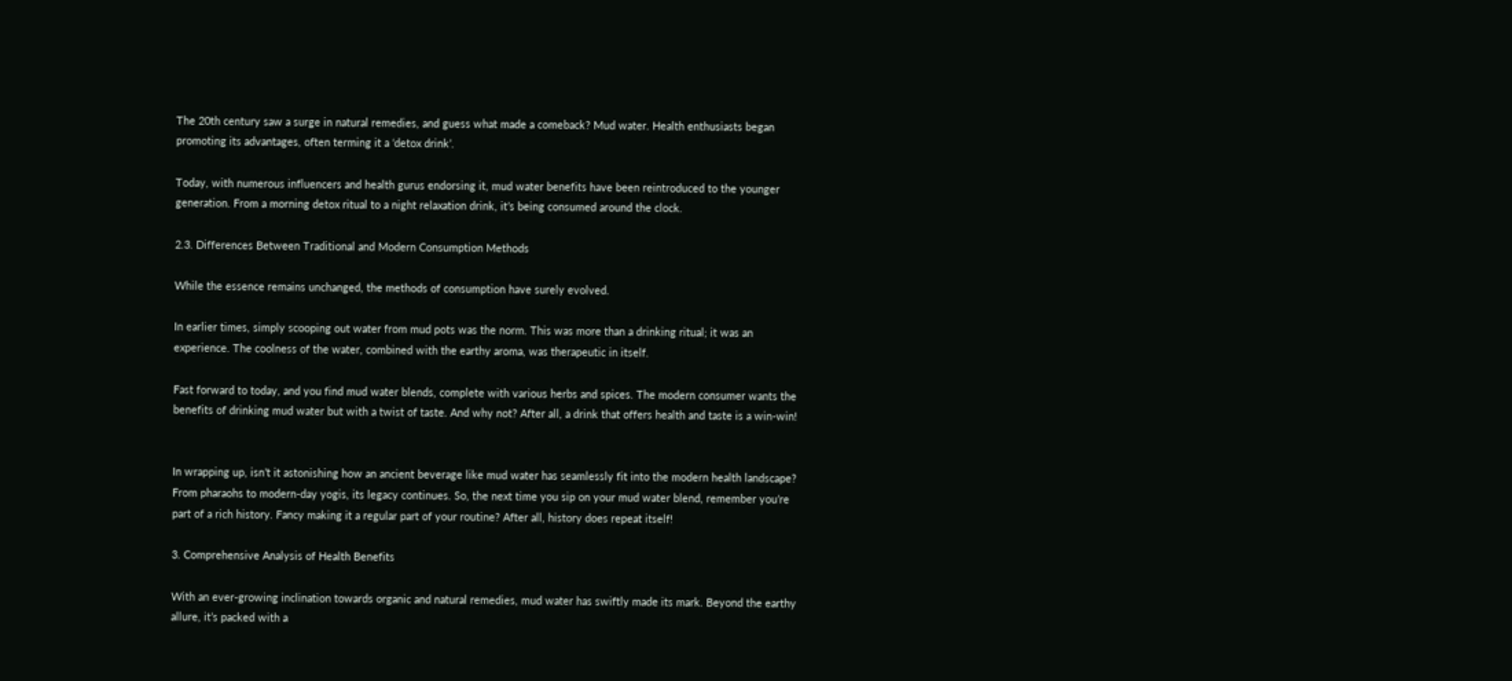The 20th century saw a surge in natural remedies, and guess what made a comeback? Mud water. Health enthusiasts began promoting its advantages, often terming it a ‘detox drink’.

Today, with numerous influencers and health gurus endorsing it, mud water benefits have been reintroduced to the younger generation. From a morning detox ritual to a night relaxation drink, it’s being consumed around the clock.

2.3. Differences Between Traditional and Modern Consumption Methods

While the essence remains unchanged, the methods of consumption have surely evolved.

In earlier times, simply scooping out water from mud pots was the norm. This was more than a drinking ritual; it was an experience. The coolness of the water, combined with the earthy aroma, was therapeutic in itself.

Fast forward to today, and you find mud water blends, complete with various herbs and spices. The modern consumer wants the benefits of drinking mud water but with a twist of taste. And why not? After all, a drink that offers health and taste is a win-win!


In wrapping up, isn’t it astonishing how an ancient beverage like mud water has seamlessly fit into the modern health landscape? From pharaohs to modern-day yogis, its legacy continues. So, the next time you sip on your mud water blend, remember you’re part of a rich history. Fancy making it a regular part of your routine? After all, history does repeat itself!

3. Comprehensive Analysis of Health Benefits

With an ever-growing inclination towards organic and natural remedies, mud water has swiftly made its mark. Beyond the earthy allure, it’s packed with a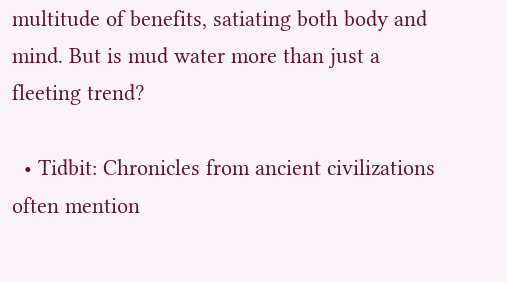multitude of benefits, satiating both body and mind. But is mud water more than just a fleeting trend?

  • Tidbit: Chronicles from ancient civilizations often mention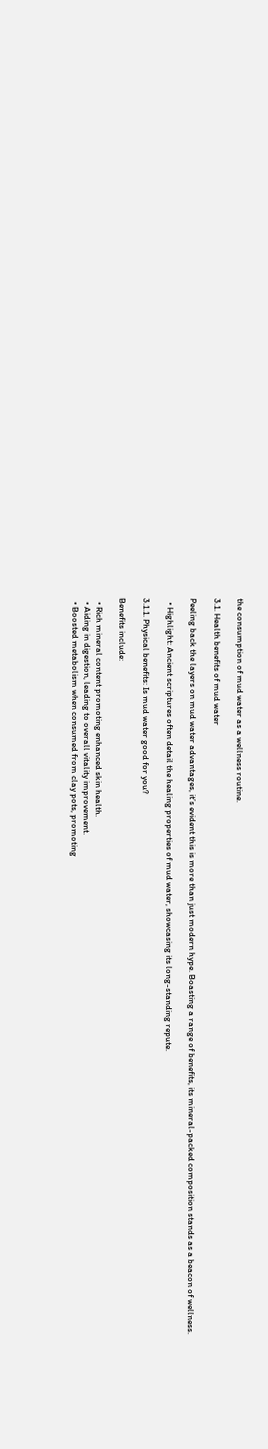the consumption of mud water as a wellness routine.

3.1. Health benefits of mud water

Peeling back the layers on mud water advantages, it’s evident this is more than just modern hype. Boasting a range of benefits, its mineral-packed composition stands as a beacon of wellness.

  • Highlight: Ancient scriptures often detail the healing properties of mud water, showcasing its long-standing repute.

3.1.1. Physical benefits: Is mud water good for you?

Benefits include:

  • Rich mineral content promoting enhanced skin health.
  • Aiding in digestion, leading to overall vitality improvement.
  • Boosted metabolism when consumed from clay pots, promoting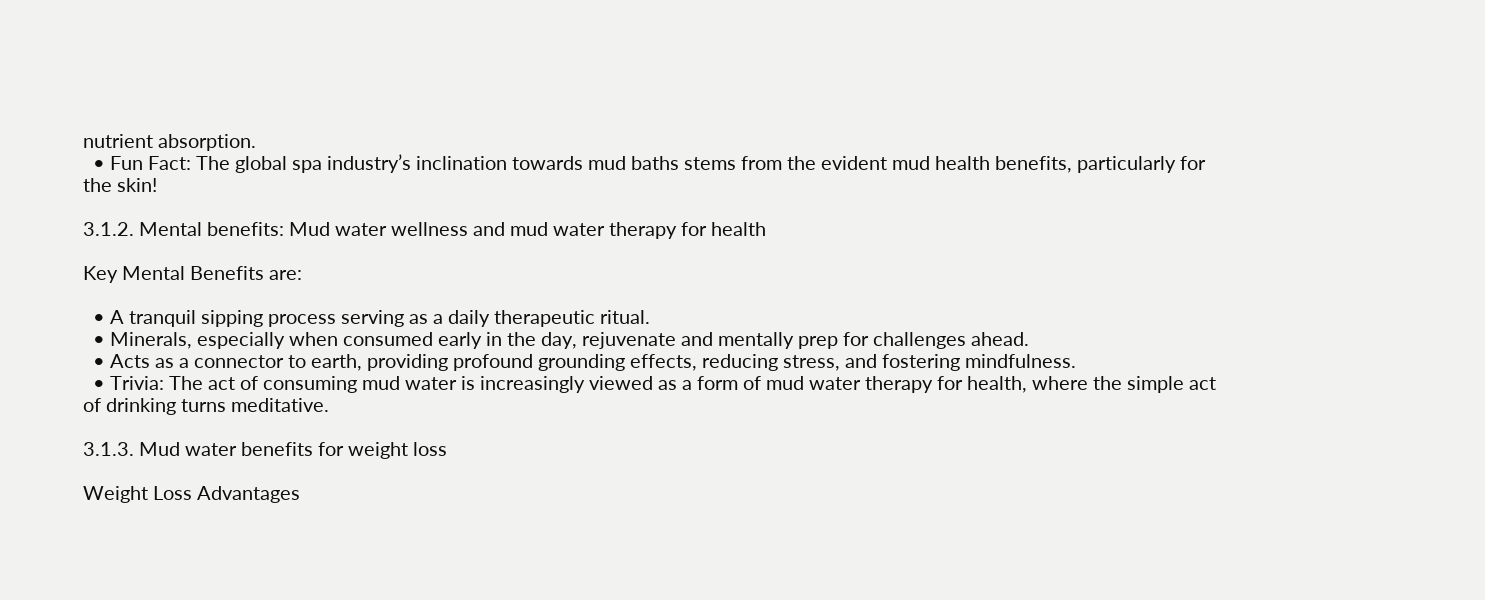nutrient absorption.
  • Fun Fact: The global spa industry’s inclination towards mud baths stems from the evident mud health benefits, particularly for the skin!

3.1.2. Mental benefits: Mud water wellness and mud water therapy for health

Key Mental Benefits are:

  • A tranquil sipping process serving as a daily therapeutic ritual.
  • Minerals, especially when consumed early in the day, rejuvenate and mentally prep for challenges ahead.
  • Acts as a connector to earth, providing profound grounding effects, reducing stress, and fostering mindfulness.
  • Trivia: The act of consuming mud water is increasingly viewed as a form of mud water therapy for health, where the simple act of drinking turns meditative.

3.1.3. Mud water benefits for weight loss

Weight Loss Advantages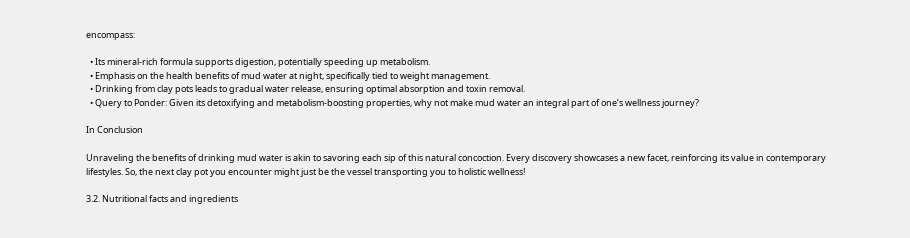encompass:

  • Its mineral-rich formula supports digestion, potentially speeding up metabolism.
  • Emphasis on the health benefits of mud water at night, specifically tied to weight management.
  • Drinking from clay pots leads to gradual water release, ensuring optimal absorption and toxin removal.
  • Query to Ponder: Given its detoxifying and metabolism-boosting properties, why not make mud water an integral part of one’s wellness journey?

In Conclusion

Unraveling the benefits of drinking mud water is akin to savoring each sip of this natural concoction. Every discovery showcases a new facet, reinforcing its value in contemporary lifestyles. So, the next clay pot you encounter might just be the vessel transporting you to holistic wellness!

3.2. Nutritional facts and ingredients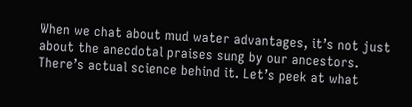When we chat about mud water advantages, it’s not just about the anecdotal praises sung by our ancestors. There’s actual science behind it. Let’s peek at what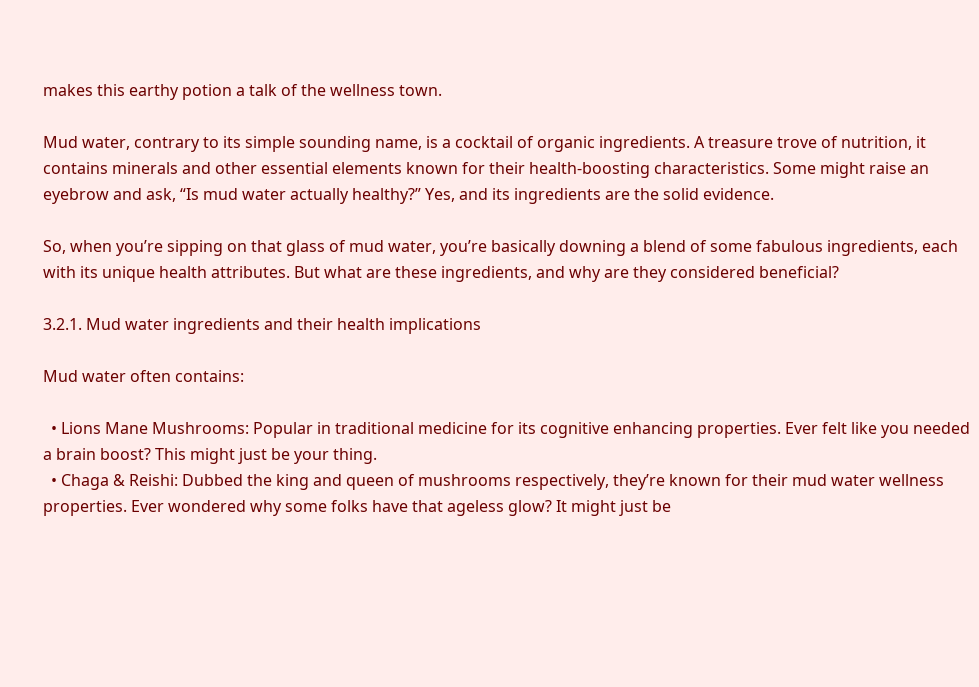makes this earthy potion a talk of the wellness town.

Mud water, contrary to its simple sounding name, is a cocktail of organic ingredients. A treasure trove of nutrition, it contains minerals and other essential elements known for their health-boosting characteristics. Some might raise an eyebrow and ask, “Is mud water actually healthy?” Yes, and its ingredients are the solid evidence.

So, when you’re sipping on that glass of mud water, you’re basically downing a blend of some fabulous ingredients, each with its unique health attributes. But what are these ingredients, and why are they considered beneficial?

3.2.1. Mud water ingredients and their health implications

Mud water often contains:

  • Lions Mane Mushrooms: Popular in traditional medicine for its cognitive enhancing properties. Ever felt like you needed a brain boost? This might just be your thing.
  • Chaga & Reishi: Dubbed the king and queen of mushrooms respectively, they’re known for their mud water wellness properties. Ever wondered why some folks have that ageless glow? It might just be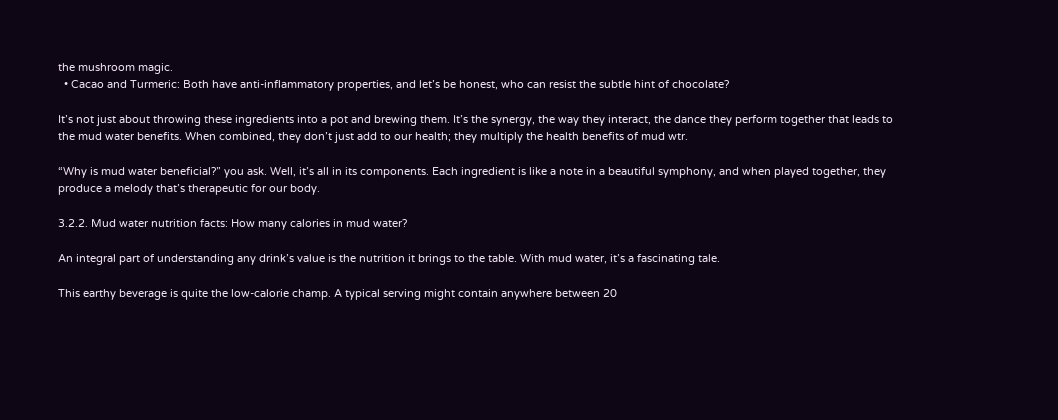the mushroom magic.
  • Cacao and Turmeric: Both have anti-inflammatory properties, and let’s be honest, who can resist the subtle hint of chocolate?

It’s not just about throwing these ingredients into a pot and brewing them. It’s the synergy, the way they interact, the dance they perform together that leads to the mud water benefits. When combined, they don’t just add to our health; they multiply the health benefits of mud wtr.

“Why is mud water beneficial?” you ask. Well, it’s all in its components. Each ingredient is like a note in a beautiful symphony, and when played together, they produce a melody that’s therapeutic for our body.

3.2.2. Mud water nutrition facts: How many calories in mud water?

An integral part of understanding any drink’s value is the nutrition it brings to the table. With mud water, it’s a fascinating tale.

This earthy beverage is quite the low-calorie champ. A typical serving might contain anywhere between 20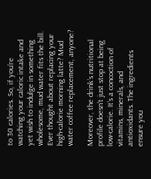to 30 calories. So, if you’re watching your caloric intake and yet wish to indulge in something wholesome, mud water fits the bill. Ever thought about replacing your high-calorie morning latte? Mud water coffee replacement, anyone?

Moreover, the drink’s nutritional profile doesn’t just stop at being low-calorie. It’s a concoction of vitamins, minerals, and antioxidants. The ingredients ensure you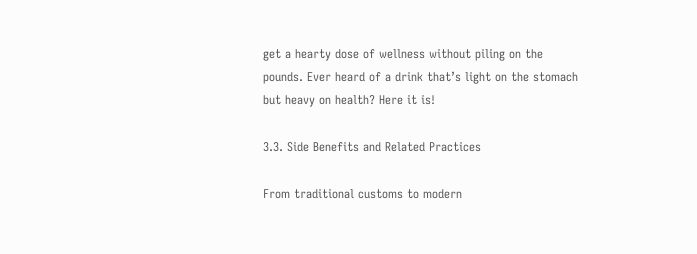get a hearty dose of wellness without piling on the pounds. Ever heard of a drink that’s light on the stomach but heavy on health? Here it is!

3.3. Side Benefits and Related Practices

From traditional customs to modern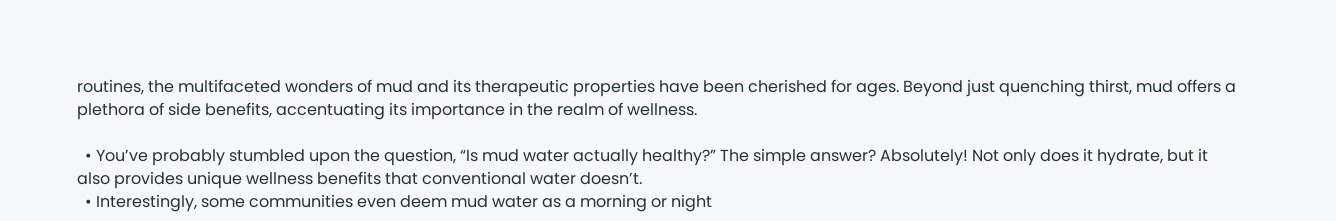routines, the multifaceted wonders of mud and its therapeutic properties have been cherished for ages. Beyond just quenching thirst, mud offers a plethora of side benefits, accentuating its importance in the realm of wellness.

  • You’ve probably stumbled upon the question, “Is mud water actually healthy?” The simple answer? Absolutely! Not only does it hydrate, but it also provides unique wellness benefits that conventional water doesn’t.
  • Interestingly, some communities even deem mud water as a morning or night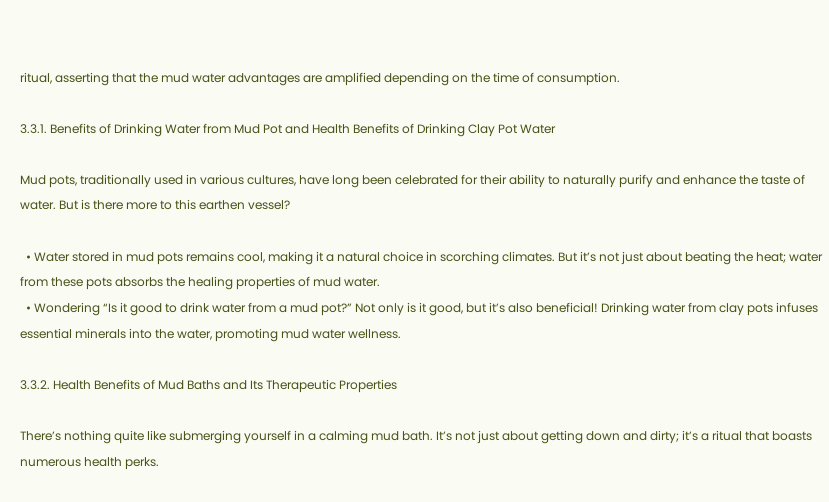ritual, asserting that the mud water advantages are amplified depending on the time of consumption.

3.3.1. Benefits of Drinking Water from Mud Pot and Health Benefits of Drinking Clay Pot Water

Mud pots, traditionally used in various cultures, have long been celebrated for their ability to naturally purify and enhance the taste of water. But is there more to this earthen vessel?

  • Water stored in mud pots remains cool, making it a natural choice in scorching climates. But it’s not just about beating the heat; water from these pots absorbs the healing properties of mud water.
  • Wondering “Is it good to drink water from a mud pot?” Not only is it good, but it’s also beneficial! Drinking water from clay pots infuses essential minerals into the water, promoting mud water wellness.

3.3.2. Health Benefits of Mud Baths and Its Therapeutic Properties

There’s nothing quite like submerging yourself in a calming mud bath. It’s not just about getting down and dirty; it’s a ritual that boasts numerous health perks.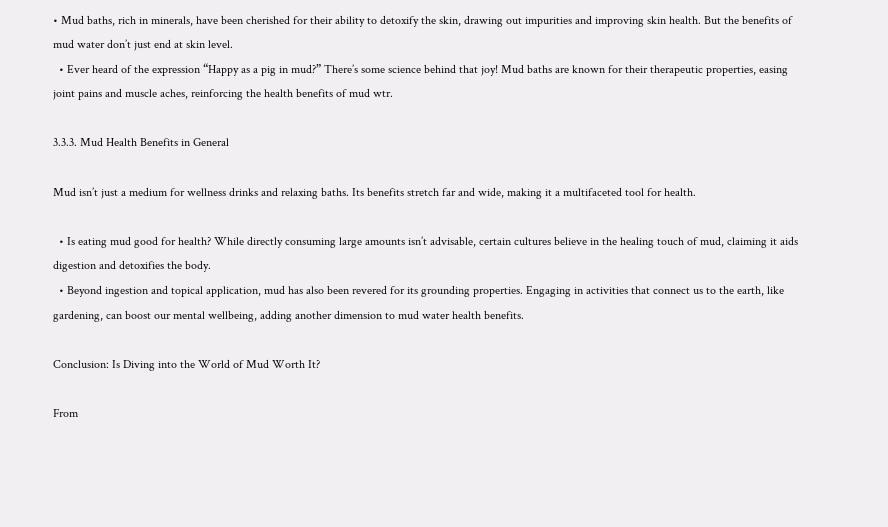• Mud baths, rich in minerals, have been cherished for their ability to detoxify the skin, drawing out impurities and improving skin health. But the benefits of mud water don’t just end at skin level.
  • Ever heard of the expression “Happy as a pig in mud?” There’s some science behind that joy! Mud baths are known for their therapeutic properties, easing joint pains and muscle aches, reinforcing the health benefits of mud wtr.

3.3.3. Mud Health Benefits in General

Mud isn’t just a medium for wellness drinks and relaxing baths. Its benefits stretch far and wide, making it a multifaceted tool for health.

  • Is eating mud good for health? While directly consuming large amounts isn’t advisable, certain cultures believe in the healing touch of mud, claiming it aids digestion and detoxifies the body.
  • Beyond ingestion and topical application, mud has also been revered for its grounding properties. Engaging in activities that connect us to the earth, like gardening, can boost our mental wellbeing, adding another dimension to mud water health benefits.

Conclusion: Is Diving into the World of Mud Worth It?

From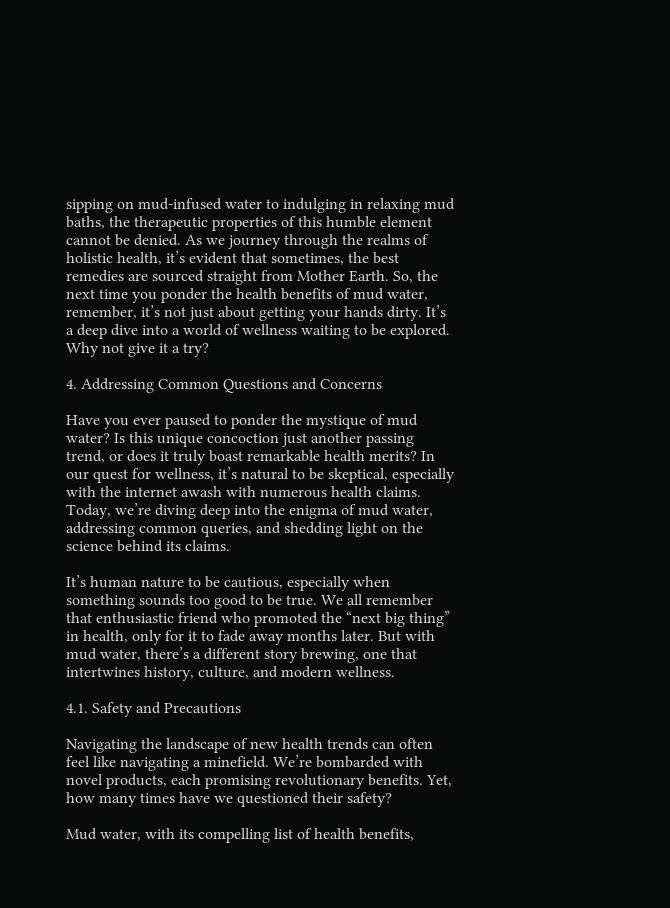sipping on mud-infused water to indulging in relaxing mud baths, the therapeutic properties of this humble element cannot be denied. As we journey through the realms of holistic health, it’s evident that sometimes, the best remedies are sourced straight from Mother Earth. So, the next time you ponder the health benefits of mud water, remember, it’s not just about getting your hands dirty. It’s a deep dive into a world of wellness waiting to be explored. Why not give it a try?

4. Addressing Common Questions and Concerns

Have you ever paused to ponder the mystique of mud water? Is this unique concoction just another passing trend, or does it truly boast remarkable health merits? In our quest for wellness, it’s natural to be skeptical, especially with the internet awash with numerous health claims. Today, we’re diving deep into the enigma of mud water, addressing common queries, and shedding light on the science behind its claims.

It’s human nature to be cautious, especially when something sounds too good to be true. We all remember that enthusiastic friend who promoted the “next big thing” in health, only for it to fade away months later. But with mud water, there’s a different story brewing, one that intertwines history, culture, and modern wellness.

4.1. Safety and Precautions

Navigating the landscape of new health trends can often feel like navigating a minefield. We’re bombarded with novel products, each promising revolutionary benefits. Yet, how many times have we questioned their safety?

Mud water, with its compelling list of health benefits,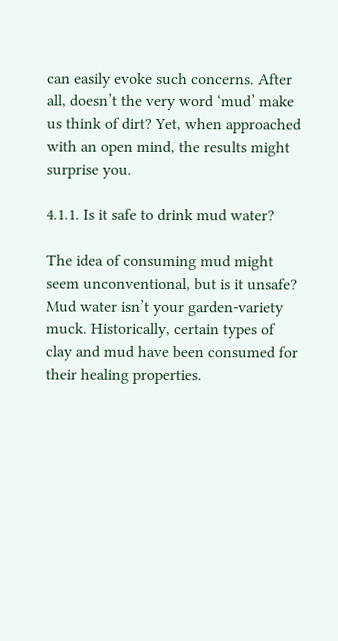can easily evoke such concerns. After all, doesn’t the very word ‘mud’ make us think of dirt? Yet, when approached with an open mind, the results might surprise you.

4.1.1. Is it safe to drink mud water?

The idea of consuming mud might seem unconventional, but is it unsafe? Mud water isn’t your garden-variety muck. Historically, certain types of clay and mud have been consumed for their healing properties.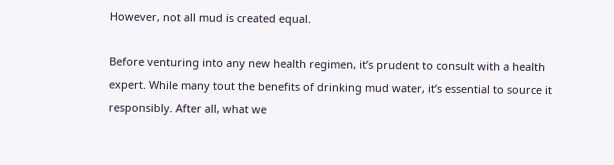However, not all mud is created equal.

Before venturing into any new health regimen, it’s prudent to consult with a health expert. While many tout the benefits of drinking mud water, it’s essential to source it responsibly. After all, what we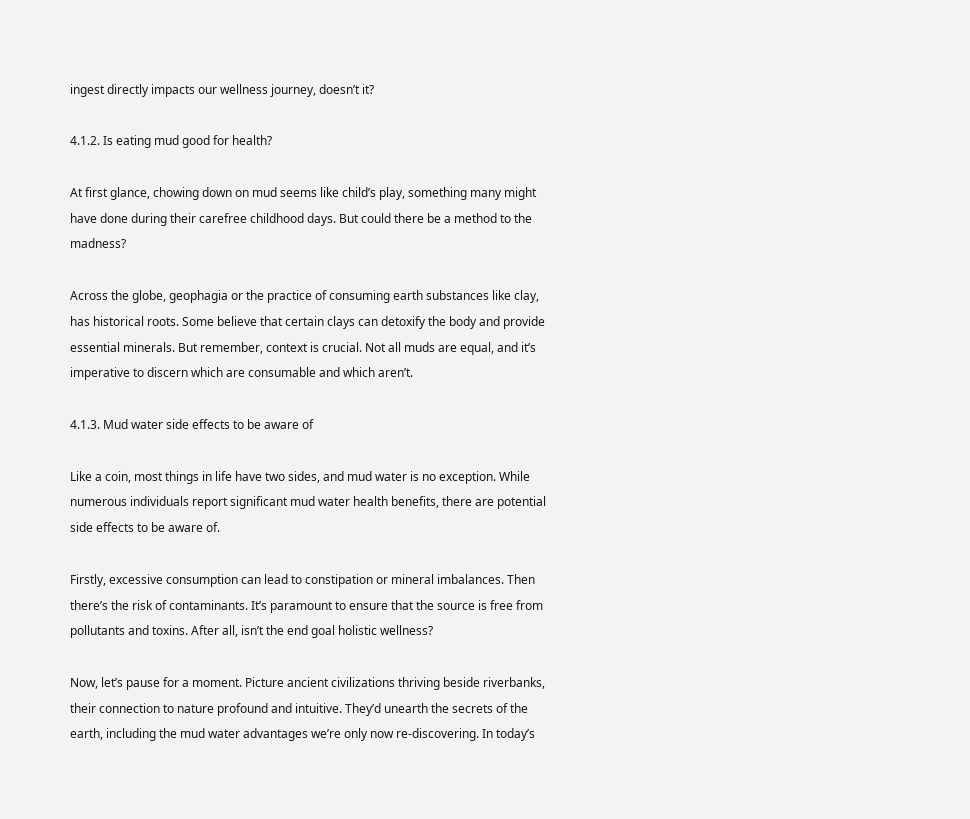ingest directly impacts our wellness journey, doesn’t it?

4.1.2. Is eating mud good for health?

At first glance, chowing down on mud seems like child’s play, something many might have done during their carefree childhood days. But could there be a method to the madness?

Across the globe, geophagia or the practice of consuming earth substances like clay, has historical roots. Some believe that certain clays can detoxify the body and provide essential minerals. But remember, context is crucial. Not all muds are equal, and it’s imperative to discern which are consumable and which aren’t.

4.1.3. Mud water side effects to be aware of

Like a coin, most things in life have two sides, and mud water is no exception. While numerous individuals report significant mud water health benefits, there are potential side effects to be aware of.

Firstly, excessive consumption can lead to constipation or mineral imbalances. Then there’s the risk of contaminants. It’s paramount to ensure that the source is free from pollutants and toxins. After all, isn’t the end goal holistic wellness?

Now, let’s pause for a moment. Picture ancient civilizations thriving beside riverbanks, their connection to nature profound and intuitive. They’d unearth the secrets of the earth, including the mud water advantages we’re only now re-discovering. In today’s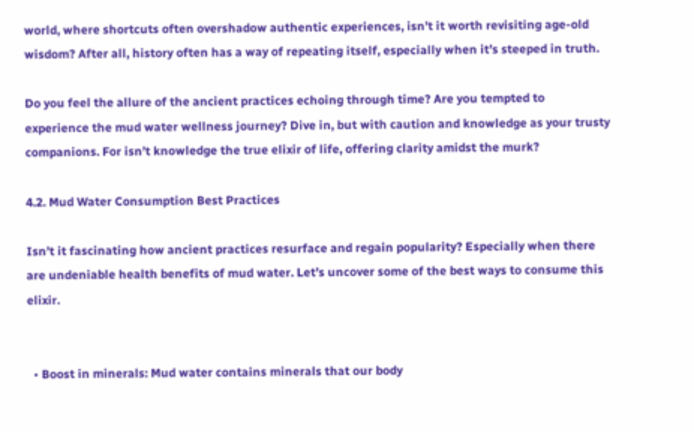world, where shortcuts often overshadow authentic experiences, isn’t it worth revisiting age-old wisdom? After all, history often has a way of repeating itself, especially when it’s steeped in truth.

Do you feel the allure of the ancient practices echoing through time? Are you tempted to experience the mud water wellness journey? Dive in, but with caution and knowledge as your trusty companions. For isn’t knowledge the true elixir of life, offering clarity amidst the murk?

4.2. Mud Water Consumption Best Practices

Isn’t it fascinating how ancient practices resurface and regain popularity? Especially when there are undeniable health benefits of mud water. Let’s uncover some of the best ways to consume this elixir.


  • Boost in minerals: Mud water contains minerals that our body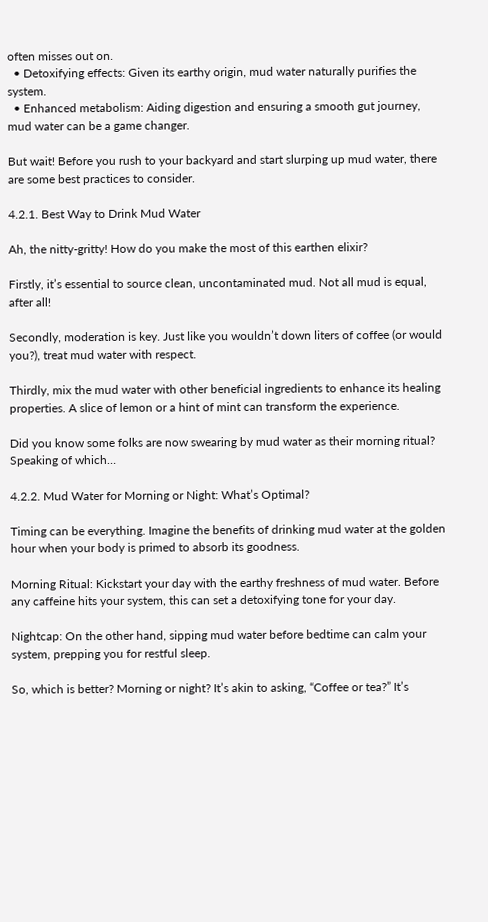often misses out on.
  • Detoxifying effects: Given its earthy origin, mud water naturally purifies the system.
  • Enhanced metabolism: Aiding digestion and ensuring a smooth gut journey, mud water can be a game changer.

But wait! Before you rush to your backyard and start slurping up mud water, there are some best practices to consider.

4.2.1. Best Way to Drink Mud Water

Ah, the nitty-gritty! How do you make the most of this earthen elixir?

Firstly, it’s essential to source clean, uncontaminated mud. Not all mud is equal, after all!

Secondly, moderation is key. Just like you wouldn’t down liters of coffee (or would you?), treat mud water with respect.

Thirdly, mix the mud water with other beneficial ingredients to enhance its healing properties. A slice of lemon or a hint of mint can transform the experience.

Did you know some folks are now swearing by mud water as their morning ritual? Speaking of which…

4.2.2. Mud Water for Morning or Night: What’s Optimal?

Timing can be everything. Imagine the benefits of drinking mud water at the golden hour when your body is primed to absorb its goodness.

Morning Ritual: Kickstart your day with the earthy freshness of mud water. Before any caffeine hits your system, this can set a detoxifying tone for your day.

Nightcap: On the other hand, sipping mud water before bedtime can calm your system, prepping you for restful sleep.

So, which is better? Morning or night? It’s akin to asking, “Coffee or tea?” It’s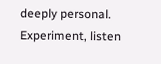deeply personal. Experiment, listen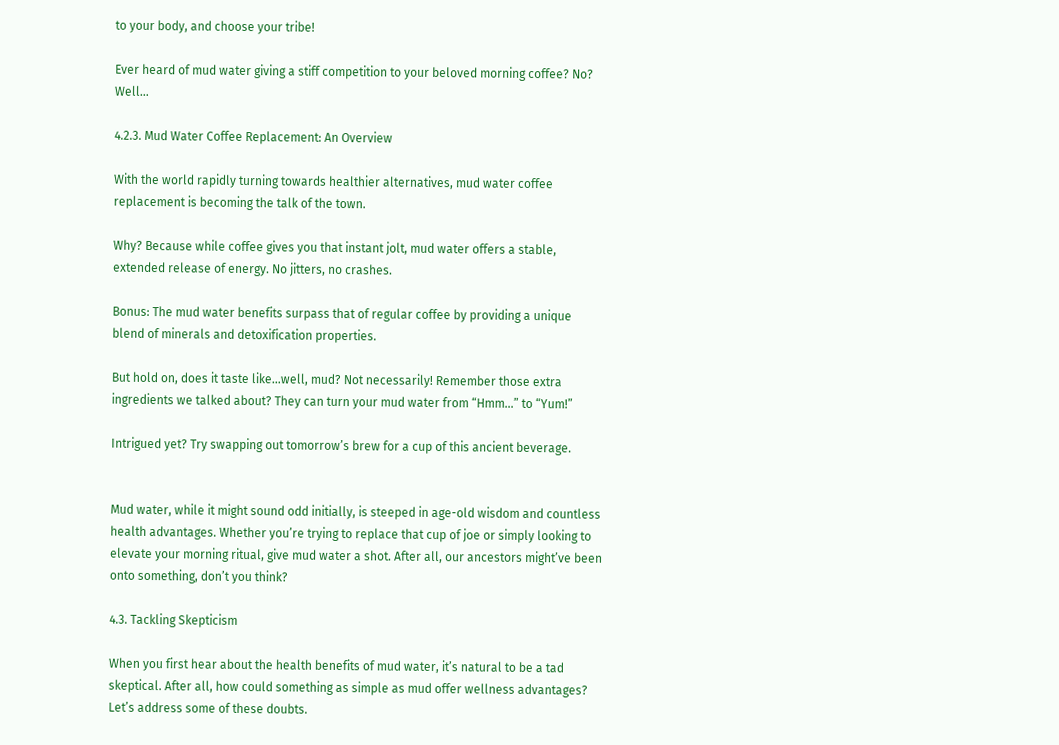to your body, and choose your tribe!

Ever heard of mud water giving a stiff competition to your beloved morning coffee? No? Well…

4.2.3. Mud Water Coffee Replacement: An Overview

With the world rapidly turning towards healthier alternatives, mud water coffee replacement is becoming the talk of the town.

Why? Because while coffee gives you that instant jolt, mud water offers a stable, extended release of energy. No jitters, no crashes.

Bonus: The mud water benefits surpass that of regular coffee by providing a unique blend of minerals and detoxification properties.

But hold on, does it taste like…well, mud? Not necessarily! Remember those extra ingredients we talked about? They can turn your mud water from “Hmm…” to “Yum!”

Intrigued yet? Try swapping out tomorrow’s brew for a cup of this ancient beverage.


Mud water, while it might sound odd initially, is steeped in age-old wisdom and countless health advantages. Whether you’re trying to replace that cup of joe or simply looking to elevate your morning ritual, give mud water a shot. After all, our ancestors might’ve been onto something, don’t you think?

4.3. Tackling Skepticism

When you first hear about the health benefits of mud water, it’s natural to be a tad skeptical. After all, how could something as simple as mud offer wellness advantages? Let’s address some of these doubts.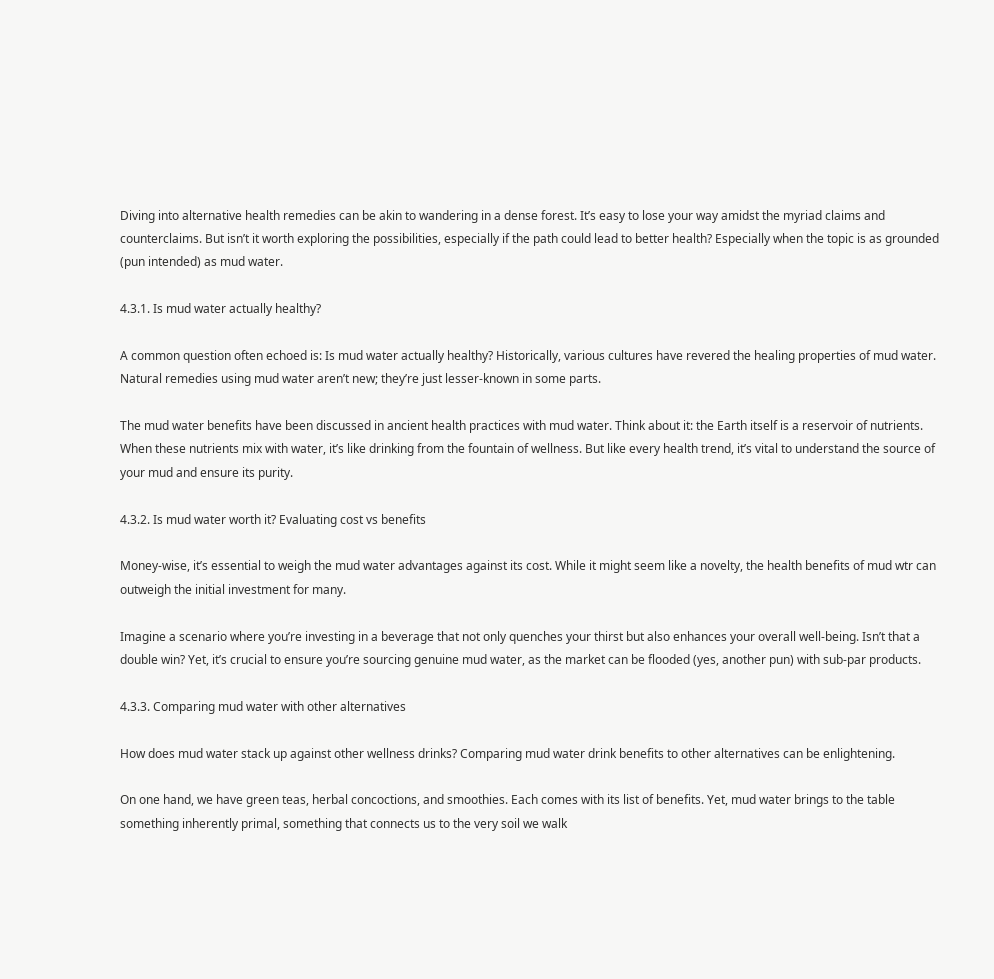Diving into alternative health remedies can be akin to wandering in a dense forest. It’s easy to lose your way amidst the myriad claims and counterclaims. But isn’t it worth exploring the possibilities, especially if the path could lead to better health? Especially when the topic is as grounded (pun intended) as mud water.

4.3.1. Is mud water actually healthy?

A common question often echoed is: Is mud water actually healthy? Historically, various cultures have revered the healing properties of mud water. Natural remedies using mud water aren’t new; they’re just lesser-known in some parts.

The mud water benefits have been discussed in ancient health practices with mud water. Think about it: the Earth itself is a reservoir of nutrients. When these nutrients mix with water, it’s like drinking from the fountain of wellness. But like every health trend, it’s vital to understand the source of your mud and ensure its purity.

4.3.2. Is mud water worth it? Evaluating cost vs benefits

Money-wise, it’s essential to weigh the mud water advantages against its cost. While it might seem like a novelty, the health benefits of mud wtr can outweigh the initial investment for many.

Imagine a scenario where you’re investing in a beverage that not only quenches your thirst but also enhances your overall well-being. Isn’t that a double win? Yet, it’s crucial to ensure you’re sourcing genuine mud water, as the market can be flooded (yes, another pun) with sub-par products.

4.3.3. Comparing mud water with other alternatives

How does mud water stack up against other wellness drinks? Comparing mud water drink benefits to other alternatives can be enlightening.

On one hand, we have green teas, herbal concoctions, and smoothies. Each comes with its list of benefits. Yet, mud water brings to the table something inherently primal, something that connects us to the very soil we walk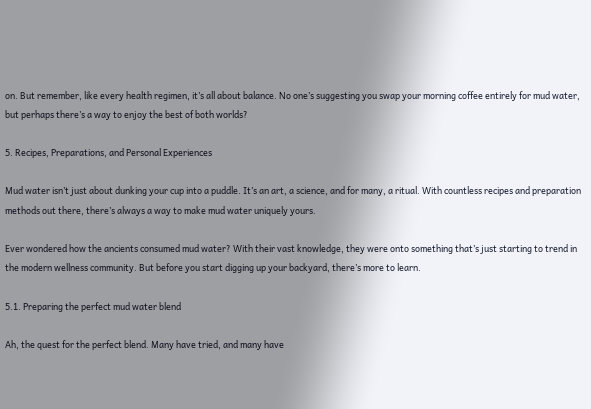on. But remember, like every health regimen, it’s all about balance. No one’s suggesting you swap your morning coffee entirely for mud water, but perhaps there’s a way to enjoy the best of both worlds?

5. Recipes, Preparations, and Personal Experiences

Mud water isn’t just about dunking your cup into a puddle. It’s an art, a science, and for many, a ritual. With countless recipes and preparation methods out there, there’s always a way to make mud water uniquely yours.

Ever wondered how the ancients consumed mud water? With their vast knowledge, they were onto something that’s just starting to trend in the modern wellness community. But before you start digging up your backyard, there’s more to learn.

5.1. Preparing the perfect mud water blend

Ah, the quest for the perfect blend. Many have tried, and many have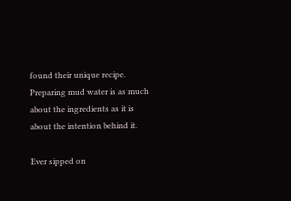found their unique recipe. Preparing mud water is as much about the ingredients as it is about the intention behind it.

Ever sipped on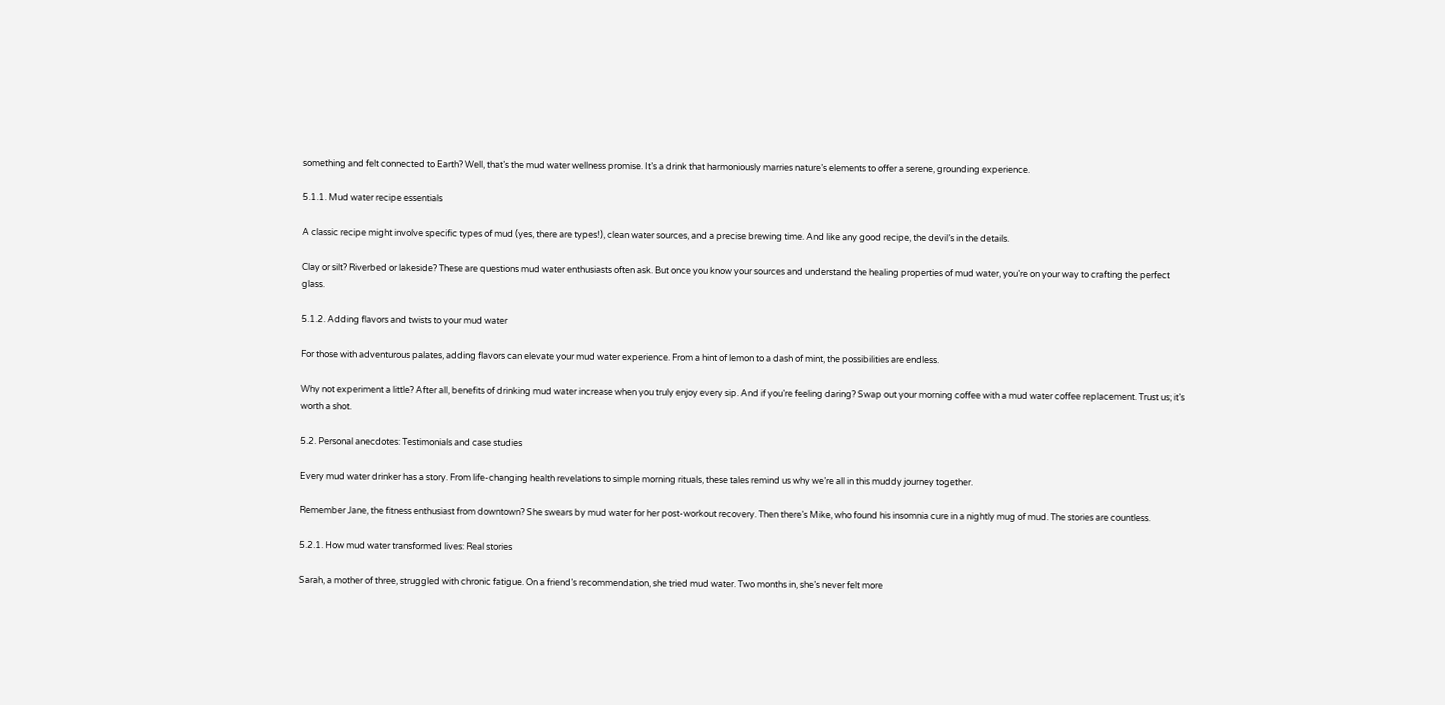something and felt connected to Earth? Well, that’s the mud water wellness promise. It’s a drink that harmoniously marries nature’s elements to offer a serene, grounding experience.

5.1.1. Mud water recipe essentials

A classic recipe might involve specific types of mud (yes, there are types!), clean water sources, and a precise brewing time. And like any good recipe, the devil’s in the details.

Clay or silt? Riverbed or lakeside? These are questions mud water enthusiasts often ask. But once you know your sources and understand the healing properties of mud water, you’re on your way to crafting the perfect glass.

5.1.2. Adding flavors and twists to your mud water

For those with adventurous palates, adding flavors can elevate your mud water experience. From a hint of lemon to a dash of mint, the possibilities are endless.

Why not experiment a little? After all, benefits of drinking mud water increase when you truly enjoy every sip. And if you’re feeling daring? Swap out your morning coffee with a mud water coffee replacement. Trust us; it’s worth a shot.

5.2. Personal anecdotes: Testimonials and case studies

Every mud water drinker has a story. From life-changing health revelations to simple morning rituals, these tales remind us why we’re all in this muddy journey together.

Remember Jane, the fitness enthusiast from downtown? She swears by mud water for her post-workout recovery. Then there’s Mike, who found his insomnia cure in a nightly mug of mud. The stories are countless.

5.2.1. How mud water transformed lives: Real stories

Sarah, a mother of three, struggled with chronic fatigue. On a friend’s recommendation, she tried mud water. Two months in, she’s never felt more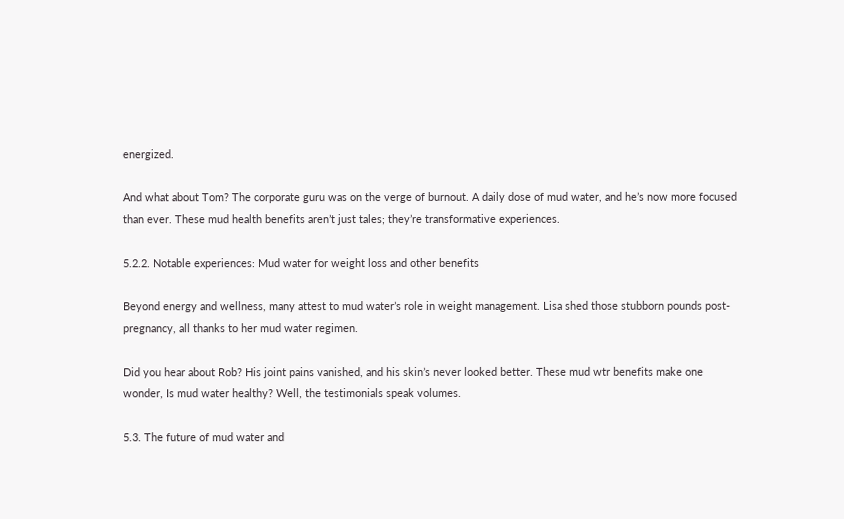energized.

And what about Tom? The corporate guru was on the verge of burnout. A daily dose of mud water, and he’s now more focused than ever. These mud health benefits aren’t just tales; they’re transformative experiences.

5.2.2. Notable experiences: Mud water for weight loss and other benefits

Beyond energy and wellness, many attest to mud water’s role in weight management. Lisa shed those stubborn pounds post-pregnancy, all thanks to her mud water regimen.

Did you hear about Rob? His joint pains vanished, and his skin’s never looked better. These mud wtr benefits make one wonder, Is mud water healthy? Well, the testimonials speak volumes.

5.3. The future of mud water and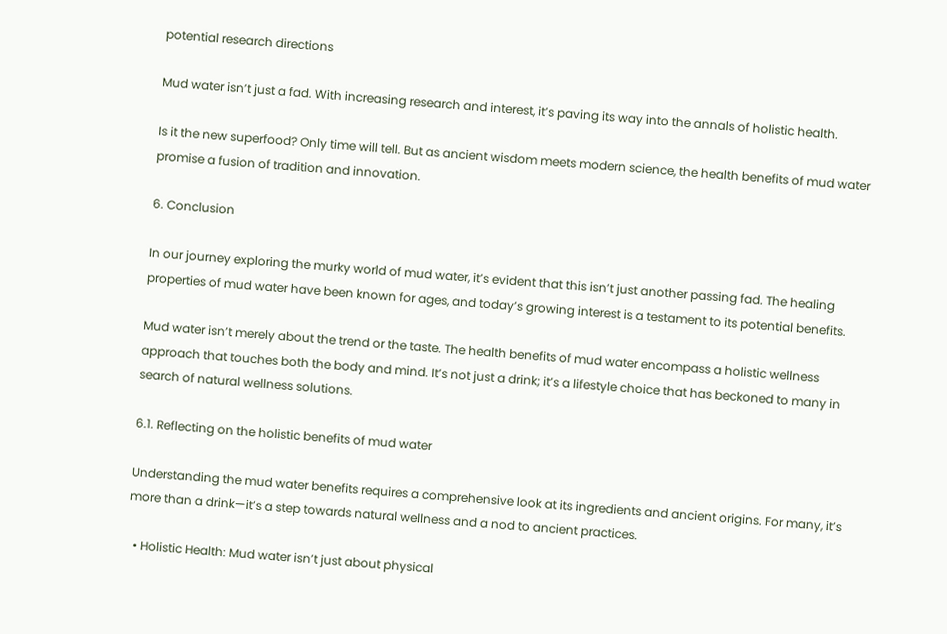potential research directions

Mud water isn’t just a fad. With increasing research and interest, it’s paving its way into the annals of holistic health.

Is it the new superfood? Only time will tell. But as ancient wisdom meets modern science, the health benefits of mud water promise a fusion of tradition and innovation.

6. Conclusion

In our journey exploring the murky world of mud water, it’s evident that this isn’t just another passing fad. The healing properties of mud water have been known for ages, and today’s growing interest is a testament to its potential benefits.

Mud water isn’t merely about the trend or the taste. The health benefits of mud water encompass a holistic wellness approach that touches both the body and mind. It’s not just a drink; it’s a lifestyle choice that has beckoned to many in search of natural wellness solutions.

6.1. Reflecting on the holistic benefits of mud water

Understanding the mud water benefits requires a comprehensive look at its ingredients and ancient origins. For many, it’s more than a drink—it’s a step towards natural wellness and a nod to ancient practices.

  • Holistic Health: Mud water isn’t just about physical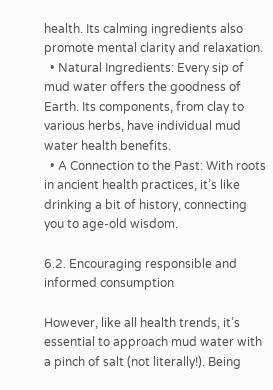health. Its calming ingredients also promote mental clarity and relaxation.
  • Natural Ingredients: Every sip of mud water offers the goodness of Earth. Its components, from clay to various herbs, have individual mud water health benefits.
  • A Connection to the Past: With roots in ancient health practices, it’s like drinking a bit of history, connecting you to age-old wisdom.

6.2. Encouraging responsible and informed consumption

However, like all health trends, it’s essential to approach mud water with a pinch of salt (not literally!). Being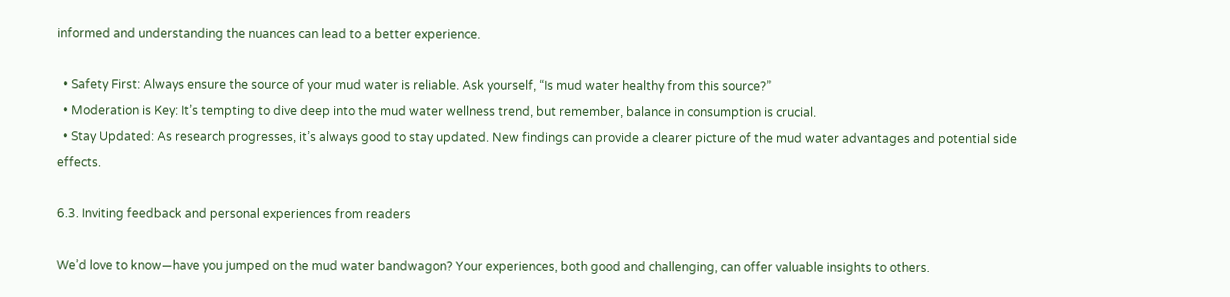informed and understanding the nuances can lead to a better experience.

  • Safety First: Always ensure the source of your mud water is reliable. Ask yourself, “Is mud water healthy from this source?”
  • Moderation is Key: It’s tempting to dive deep into the mud water wellness trend, but remember, balance in consumption is crucial.
  • Stay Updated: As research progresses, it’s always good to stay updated. New findings can provide a clearer picture of the mud water advantages and potential side effects.

6.3. Inviting feedback and personal experiences from readers

We’d love to know—have you jumped on the mud water bandwagon? Your experiences, both good and challenging, can offer valuable insights to others.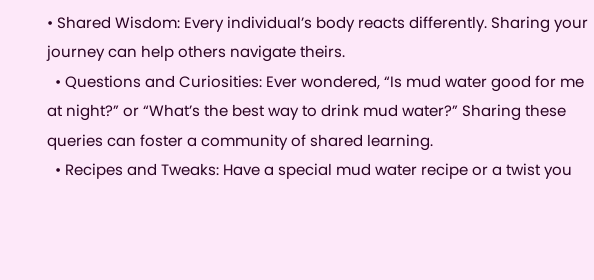• Shared Wisdom: Every individual’s body reacts differently. Sharing your journey can help others navigate theirs.
  • Questions and Curiosities: Ever wondered, “Is mud water good for me at night?” or “What’s the best way to drink mud water?” Sharing these queries can foster a community of shared learning.
  • Recipes and Tweaks: Have a special mud water recipe or a twist you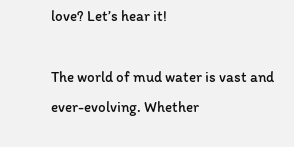love? Let’s hear it!

The world of mud water is vast and ever-evolving. Whether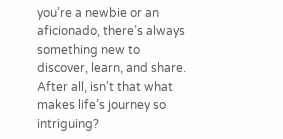you’re a newbie or an aficionado, there’s always something new to discover, learn, and share. After all, isn’t that what makes life’s journey so intriguing?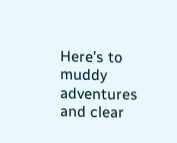Here’s to muddy adventures and clear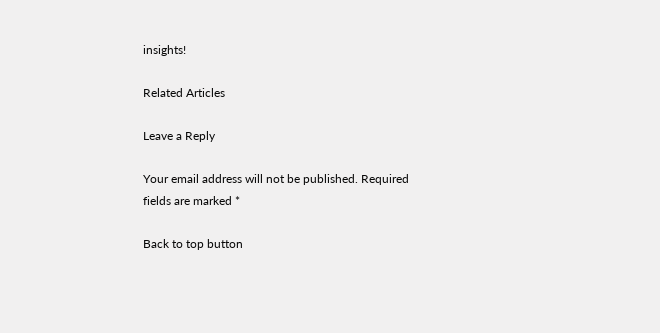insights!

Related Articles

Leave a Reply

Your email address will not be published. Required fields are marked *

Back to top button